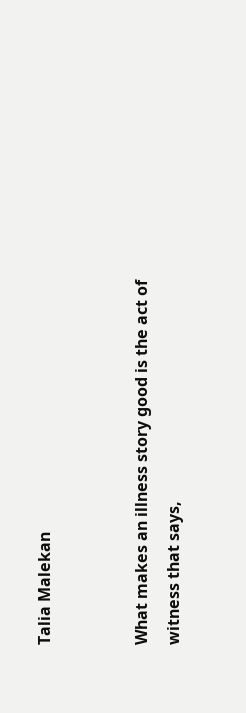Talia Malekan


What makes an illness story good is the act of witness that says,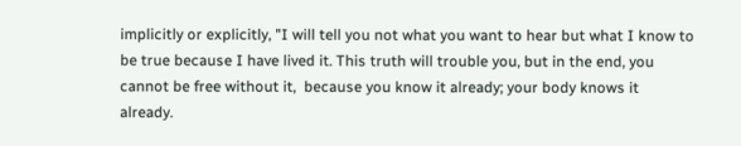implicitly or explicitly, "I will tell you not what you want to hear but what I know to be true because I have lived it. This truth will trouble you, but in the end, you cannot be free without it,  because you know it already; your body knows it already.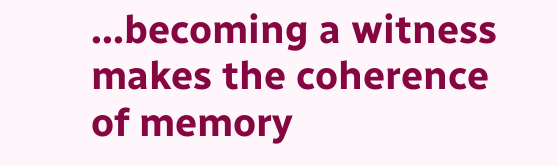...becoming a witness makes the coherence of memory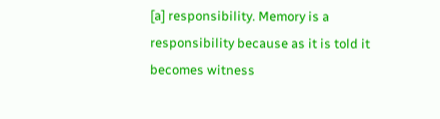[a] responsibility. Memory is a responsibility because as it is told it becomes witness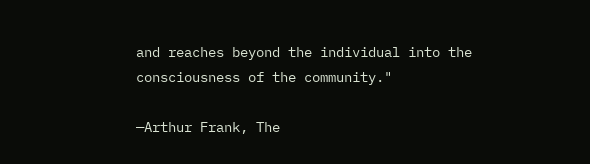and reaches beyond the individual into the consciousness of the community."

—Arthur Frank, The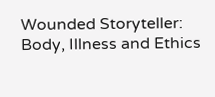Wounded Storyteller: Body, Illness and Ethics